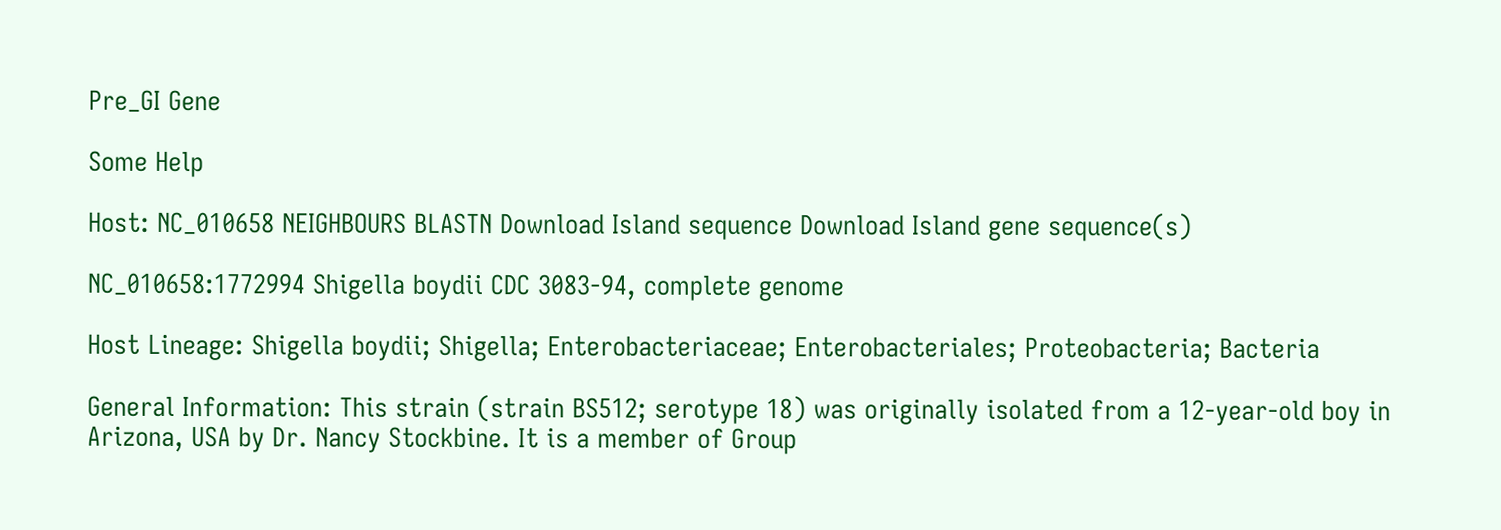Pre_GI Gene

Some Help

Host: NC_010658 NEIGHBOURS BLASTN Download Island sequence Download Island gene sequence(s)

NC_010658:1772994 Shigella boydii CDC 3083-94, complete genome

Host Lineage: Shigella boydii; Shigella; Enterobacteriaceae; Enterobacteriales; Proteobacteria; Bacteria

General Information: This strain (strain BS512; serotype 18) was originally isolated from a 12-year-old boy in Arizona, USA by Dr. Nancy Stockbine. It is a member of Group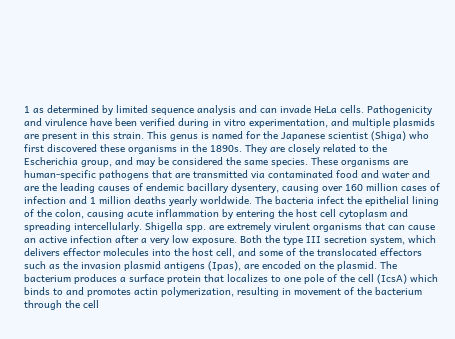1 as determined by limited sequence analysis and can invade HeLa cells. Pathogenicity and virulence have been verified during in vitro experimentation, and multiple plasmids are present in this strain. This genus is named for the Japanese scientist (Shiga) who first discovered these organisms in the 1890s. They are closely related to the Escherichia group, and may be considered the same species. These organisms are human-specific pathogens that are transmitted via contaminated food and water and are the leading causes of endemic bacillary dysentery, causing over 160 million cases of infection and 1 million deaths yearly worldwide. The bacteria infect the epithelial lining of the colon, causing acute inflammation by entering the host cell cytoplasm and spreading intercellularly. Shigella spp. are extremely virulent organisms that can cause an active infection after a very low exposure. Both the type III secretion system, which delivers effector molecules into the host cell, and some of the translocated effectors such as the invasion plasmid antigens (Ipas), are encoded on the plasmid. The bacterium produces a surface protein that localizes to one pole of the cell (IcsA) which binds to and promotes actin polymerization, resulting in movement of the bacterium through the cell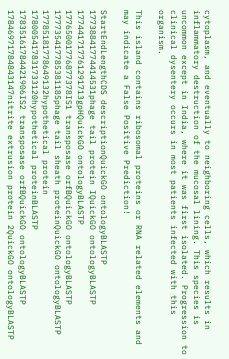cytoplasm, and eventually to neighboring cells, which results in inflammatory destruction of the mucosal lining. This species is uncommon except in India, where it was first isolated. Progression to clinical dysentery occurs in most patients infected with this organism.

This island contains ribosomal proteins or RNA related elements and may indicate a False Positive Prediction!

StartEndLengthCDS descriptionQuickGO ontologyBLASTP
17738841774414531phage tail protein IQuickGO ontologyBLASTP
177441717761291713gpHQuickGO ontologyBLASTP
17765001776877378IS1 transposase orfBQuickGO ontologyBLASTP
177735417785381185phage tail sheath proteinQuickGO ontologyBLASTP
17785181778649132hypothetical protein
178005417831733120hypothetical proteinBLASTP
17835161784421906IS2 transposase orfBQuickGO ontologyBLASTP
17846971784843147nitrite extrusion protein 2QuickGO ontologyBLASTP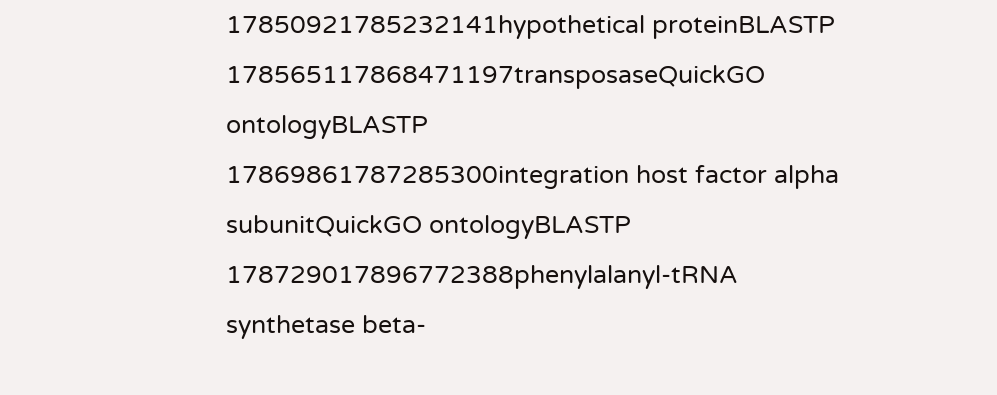17850921785232141hypothetical proteinBLASTP
178565117868471197transposaseQuickGO ontologyBLASTP
17869861787285300integration host factor alpha subunitQuickGO ontologyBLASTP
178729017896772388phenylalanyl-tRNA synthetase beta-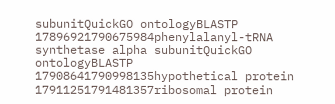subunitQuickGO ontologyBLASTP
17896921790675984phenylalanyl-tRNA synthetase alpha subunitQuickGO ontologyBLASTP
17908641790998135hypothetical protein
17911251791481357ribosomal protein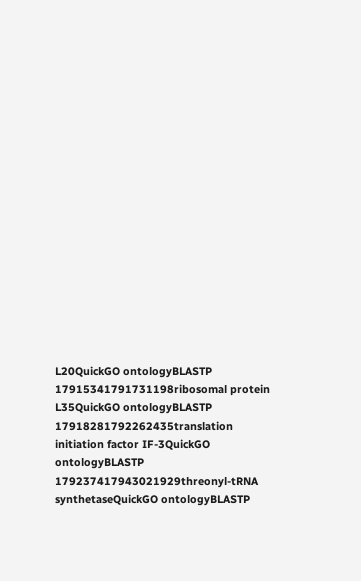L20QuickGO ontologyBLASTP
17915341791731198ribosomal protein L35QuickGO ontologyBLASTP
17918281792262435translation initiation factor IF-3QuickGO ontologyBLASTP
179237417943021929threonyl-tRNA synthetaseQuickGO ontologyBLASTP